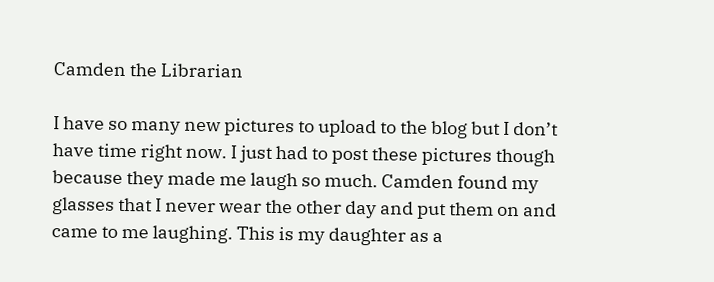Camden the Librarian

I have so many new pictures to upload to the blog but I don’t have time right now. I just had to post these pictures though because they made me laugh so much. Camden found my glasses that I never wear the other day and put them on and came to me laughing. This is my daughter as a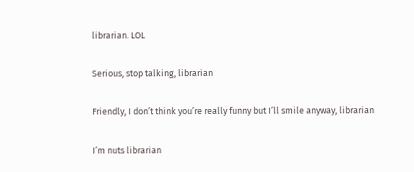librarian. LOL

Serious, stop talking, librarian

Friendly, I don’t think you’re really funny but I’ll smile anyway, librarian

I’m nuts librarian